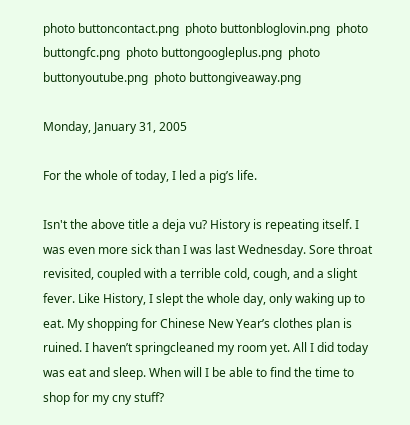photo buttoncontact.png  photo buttonbloglovin.png  photo buttongfc.png  photo buttongoogleplus.png  photo buttonyoutube.png  photo buttongiveaway.png

Monday, January 31, 2005

For the whole of today, I led a pig’s life.

Isn't the above title a deja vu? History is repeating itself. I was even more sick than I was last Wednesday. Sore throat revisited, coupled with a terrible cold, cough, and a slight fever. Like History, I slept the whole day, only waking up to eat. My shopping for Chinese New Year’s clothes plan is ruined. I haven’t springcleaned my room yet. All I did today was eat and sleep. When will I be able to find the time to shop for my cny stuff?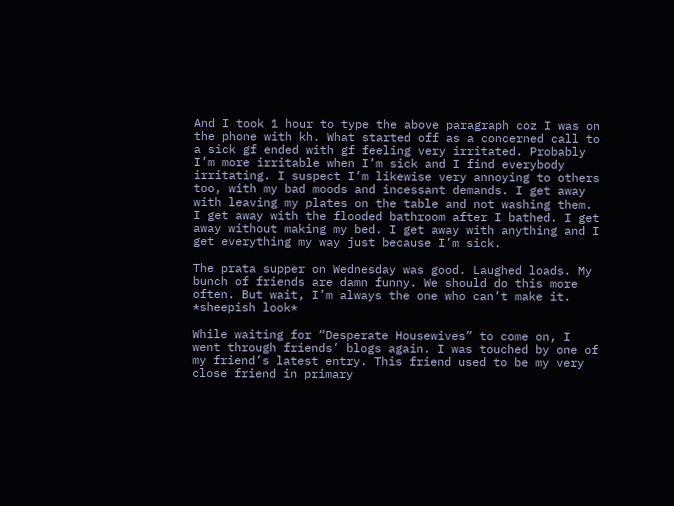And I took 1 hour to type the above paragraph coz I was on the phone with kh. What started off as a concerned call to a sick gf ended with gf feeling very irritated. Probably I’m more irritable when I’m sick and I find everybody irritating. I suspect I’m likewise very annoying to others too, with my bad moods and incessant demands. I get away with leaving my plates on the table and not washing them. I get away with the flooded bathroom after I bathed. I get away without making my bed. I get away with anything and I get everything my way just because I’m sick.

The prata supper on Wednesday was good. Laughed loads. My bunch of friends are damn funny. We should do this more often. But wait, I’m always the one who can’t make it. *sheepish look*

While waiting for “Desperate Housewives” to come on, I went through friends’ blogs again. I was touched by one of my friend’s latest entry. This friend used to be my very close friend in primary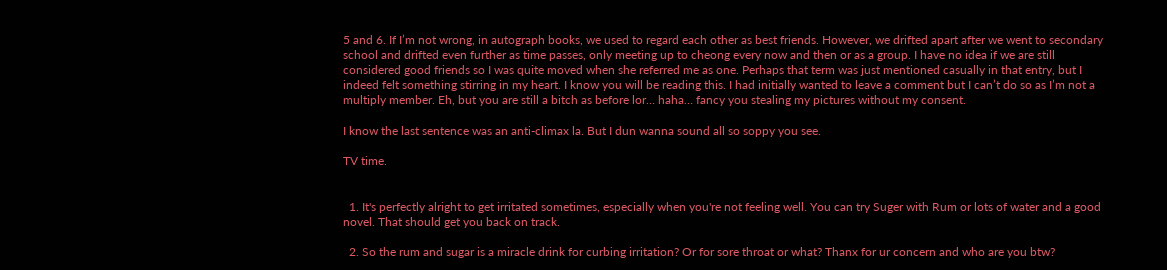5 and 6. If I’m not wrong, in autograph books, we used to regard each other as best friends. However, we drifted apart after we went to secondary school and drifted even further as time passes, only meeting up to cheong every now and then or as a group. I have no idea if we are still considered good friends so I was quite moved when she referred me as one. Perhaps that term was just mentioned casually in that entry, but I indeed felt something stirring in my heart. I know you will be reading this. I had initially wanted to leave a comment but I can’t do so as I’m not a multiply member. Eh, but you are still a bitch as before lor… haha… fancy you stealing my pictures without my consent.

I know the last sentence was an anti-climax la. But I dun wanna sound all so soppy you see.

TV time.


  1. It's perfectly alright to get irritated sometimes, especially when you're not feeling well. You can try Suger with Rum or lots of water and a good novel. That should get you back on track.

  2. So the rum and sugar is a miracle drink for curbing irritation? Or for sore throat or what? Thanx for ur concern and who are you btw?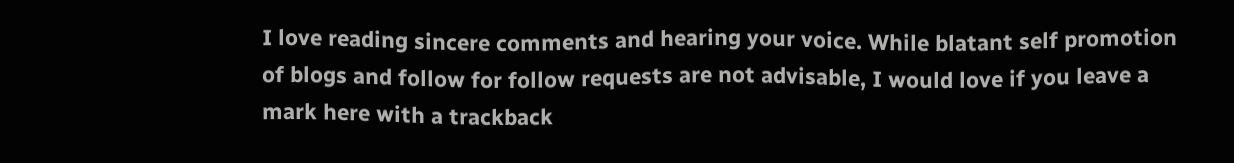I love reading sincere comments and hearing your voice. While blatant self promotion of blogs and follow for follow requests are not advisable, I would love if you leave a mark here with a trackback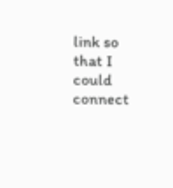link so that I could connect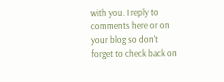with you. I reply to comments here or on your blog so don't forget to check back on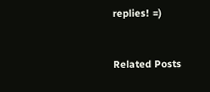replies! =)


Related Posts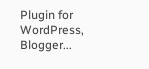Plugin for WordPress, Blogger...